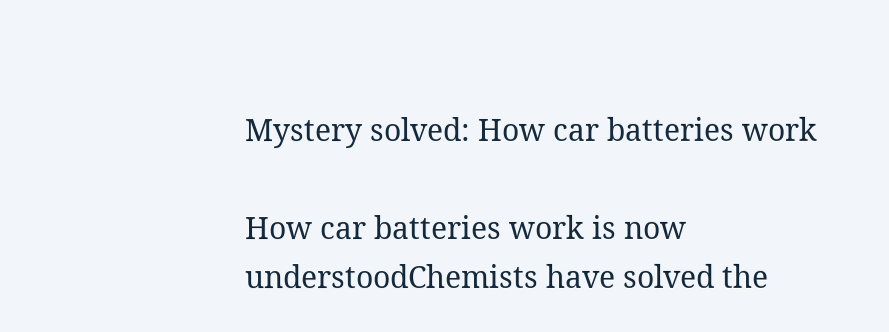Mystery solved: How car batteries work

How car batteries work is now understoodChemists have solved the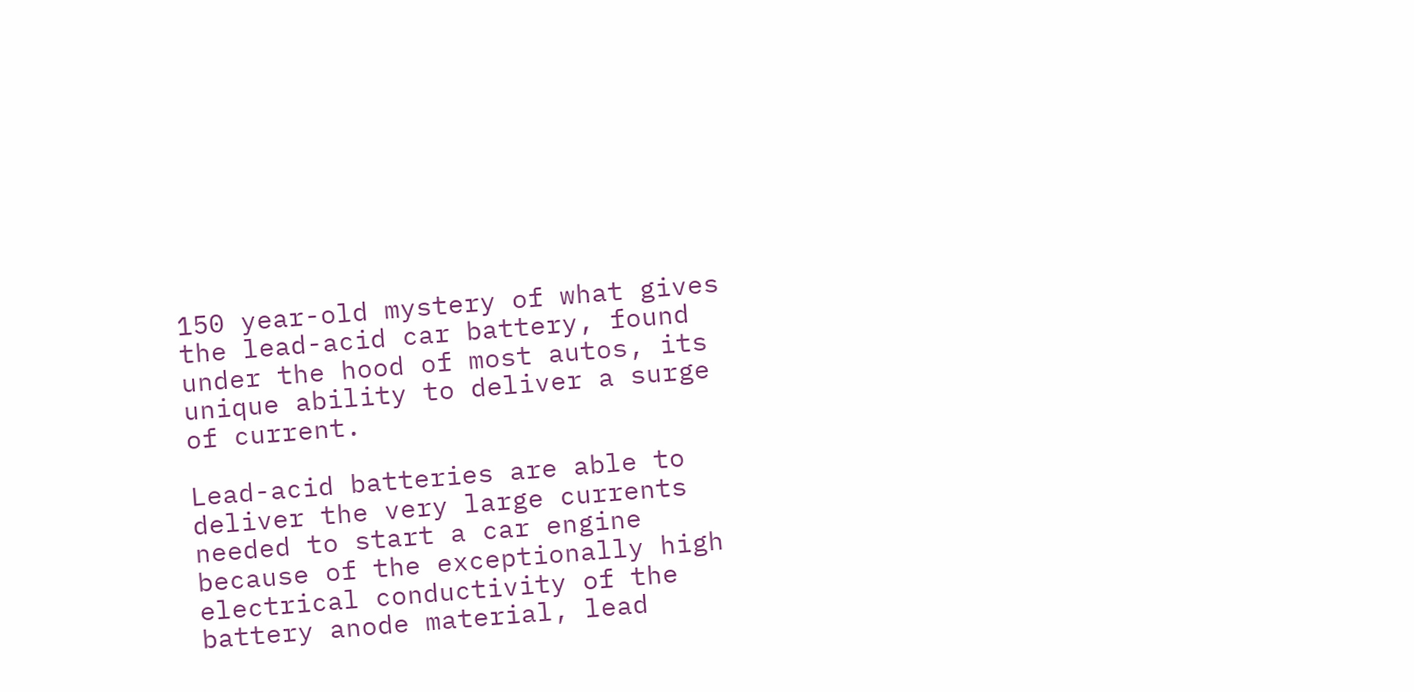150 year-old mystery of what gives the lead-acid car battery, found under the hood of most autos, its unique ability to deliver a surge of current.

Lead-acid batteries are able to deliver the very large currents needed to start a car engine because of the exceptionally high electrical conductivity of the battery anode material, lead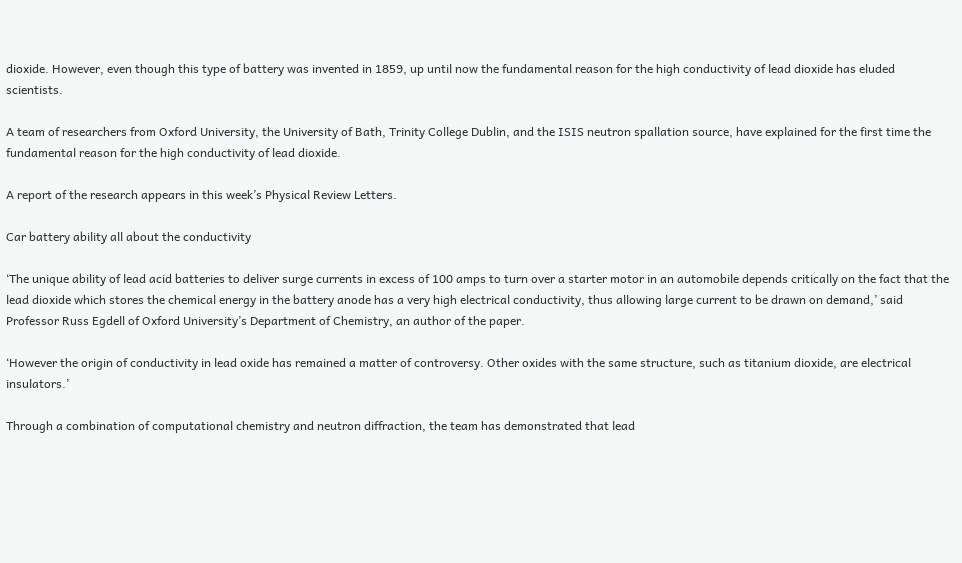dioxide. However, even though this type of battery was invented in 1859, up until now the fundamental reason for the high conductivity of lead dioxide has eluded scientists.

A team of researchers from Oxford University, the University of Bath, Trinity College Dublin, and the ISIS neutron spallation source, have explained for the first time the fundamental reason for the high conductivity of lead dioxide.

A report of the research appears in this week’s Physical Review Letters.

Car battery ability all about the conductivity

‘The unique ability of lead acid batteries to deliver surge currents in excess of 100 amps to turn over a starter motor in an automobile depends critically on the fact that the lead dioxide which stores the chemical energy in the battery anode has a very high electrical conductivity, thus allowing large current to be drawn on demand,’ said Professor Russ Egdell of Oxford University’s Department of Chemistry, an author of the paper.

‘However the origin of conductivity in lead oxide has remained a matter of controversy. Other oxides with the same structure, such as titanium dioxide, are electrical insulators.’

Through a combination of computational chemistry and neutron diffraction, the team has demonstrated that lead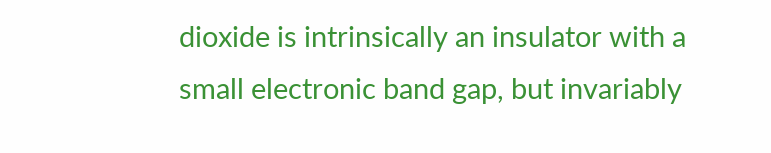dioxide is intrinsically an insulator with a small electronic band gap, but invariably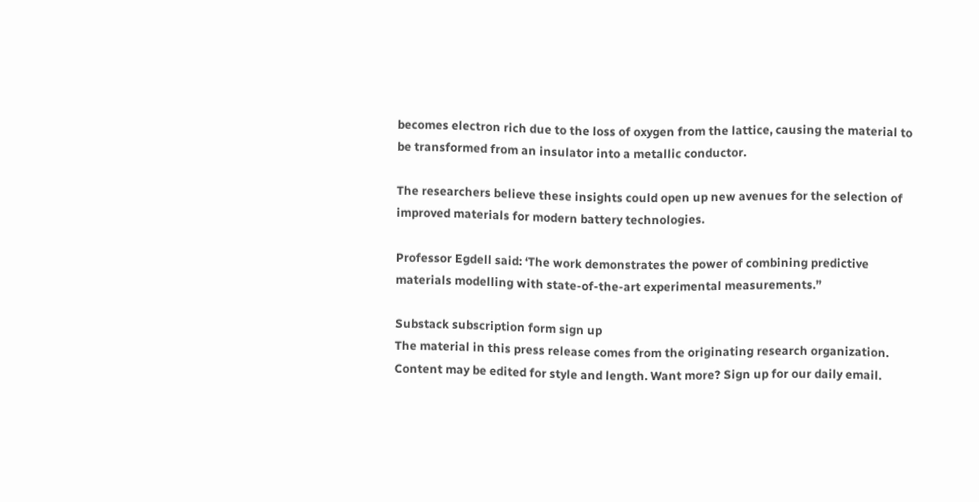becomes electron rich due to the loss of oxygen from the lattice, causing the material to be transformed from an insulator into a metallic conductor.

The researchers believe these insights could open up new avenues for the selection of improved materials for modern battery technologies.

Professor Egdell said: ‘The work demonstrates the power of combining predictive materials modelling with state-of-the-art experimental measurements.”

Substack subscription form sign up
The material in this press release comes from the originating research organization. Content may be edited for style and length. Want more? Sign up for our daily email.